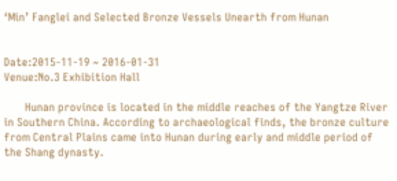‘Min’ Fanglei and Selected Bronze Vessels Unearth from Hunan


Date:2015-11-19 ~ 2016-01-31
Venue:No.3 Exhibition Hall

       Hunan province is located in the middle reaches of the Yangtze River in Southern China. According to archaeological finds, the bronze culture from Central Plains came into Hunan during early and middle period of the Shang dynasty.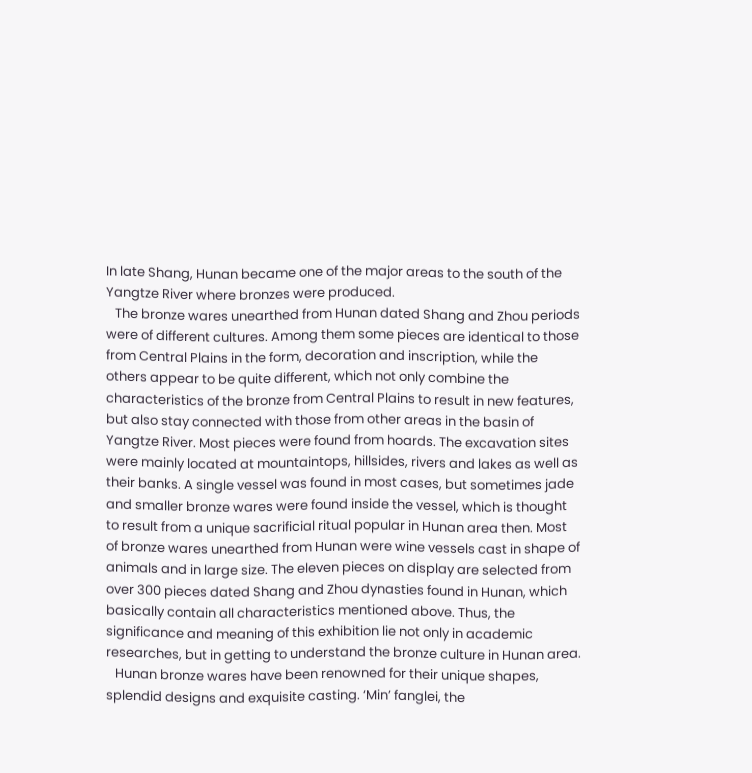In late Shang, Hunan became one of the major areas to the south of the Yangtze River where bronzes were produced.
   The bronze wares unearthed from Hunan dated Shang and Zhou periods were of different cultures. Among them some pieces are identical to those from Central Plains in the form, decoration and inscription, while the others appear to be quite different, which not only combine the characteristics of the bronze from Central Plains to result in new features, but also stay connected with those from other areas in the basin of Yangtze River. Most pieces were found from hoards. The excavation sites were mainly located at mountaintops, hillsides, rivers and lakes as well as their banks. A single vessel was found in most cases, but sometimes jade and smaller bronze wares were found inside the vessel, which is thought to result from a unique sacrificial ritual popular in Hunan area then. Most of bronze wares unearthed from Hunan were wine vessels cast in shape of animals and in large size. The eleven pieces on display are selected from over 300 pieces dated Shang and Zhou dynasties found in Hunan, which basically contain all characteristics mentioned above. Thus, the significance and meaning of this exhibition lie not only in academic researches, but in getting to understand the bronze culture in Hunan area.
   Hunan bronze wares have been renowned for their unique shapes, splendid designs and exquisite casting. ‘Min’ fanglei, the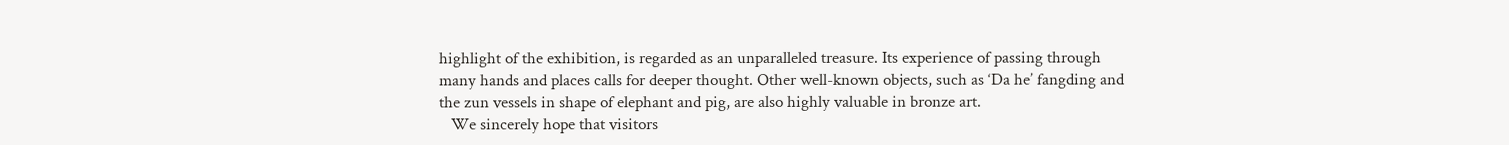highlight of the exhibition, is regarded as an unparalleled treasure. Its experience of passing through many hands and places calls for deeper thought. Other well-known objects, such as ‘Da he’ fangding and the zun vessels in shape of elephant and pig, are also highly valuable in bronze art.
   We sincerely hope that visitors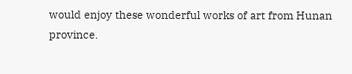would enjoy these wonderful works of art from Hunan province.